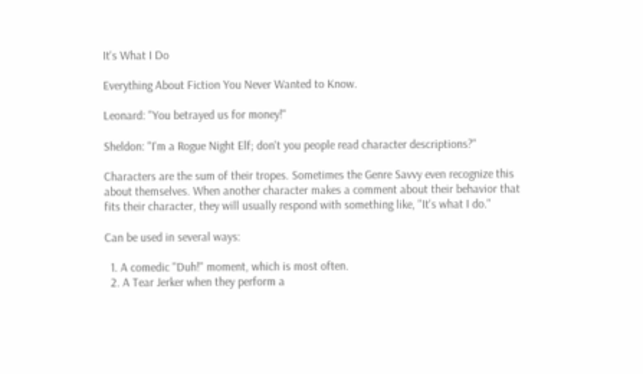It's What I Do

Everything About Fiction You Never Wanted to Know.

Leonard: "You betrayed us for money!"

Sheldon: "I'm a Rogue Night Elf; don't you people read character descriptions?"

Characters are the sum of their tropes. Sometimes the Genre Savvy even recognize this about themselves. When another character makes a comment about their behavior that fits their character, they will usually respond with something like, "It's what I do."

Can be used in several ways:

  1. A comedic "Duh!" moment, which is most often.
  2. A Tear Jerker when they perform a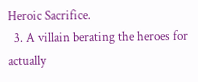Heroic Sacrifice.
  3. A villain berating the heroes for actually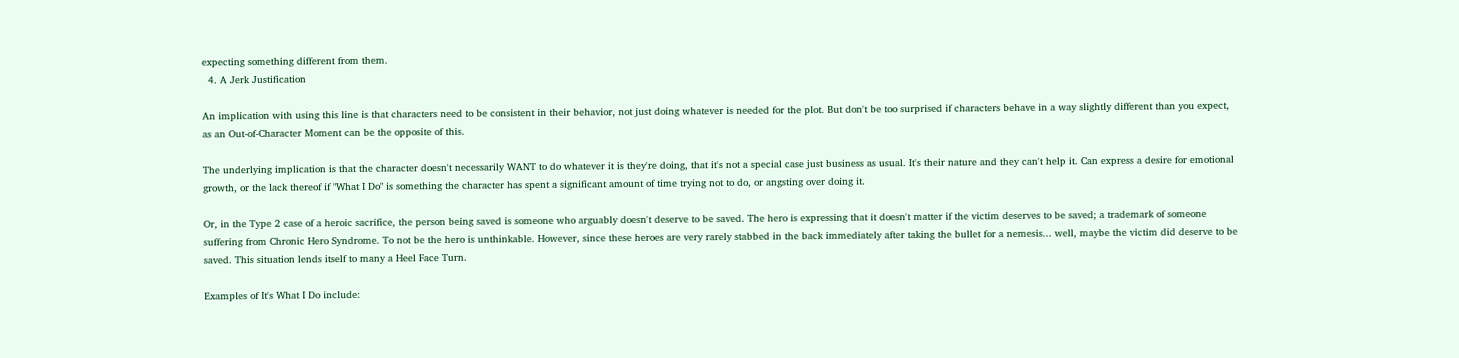expecting something different from them.
  4. A Jerk Justification

An implication with using this line is that characters need to be consistent in their behavior, not just doing whatever is needed for the plot. But don't be too surprised if characters behave in a way slightly different than you expect, as an Out-of-Character Moment can be the opposite of this.

The underlying implication is that the character doesn't necessarily WANT to do whatever it is they're doing, that it's not a special case just business as usual. It's their nature and they can't help it. Can express a desire for emotional growth, or the lack thereof if "What I Do" is something the character has spent a significant amount of time trying not to do, or angsting over doing it.

Or, in the Type 2 case of a heroic sacrifice, the person being saved is someone who arguably doesn't deserve to be saved. The hero is expressing that it doesn't matter if the victim deserves to be saved; a trademark of someone suffering from Chronic Hero Syndrome. To not be the hero is unthinkable. However, since these heroes are very rarely stabbed in the back immediately after taking the bullet for a nemesis... well, maybe the victim did deserve to be saved. This situation lends itself to many a Heel Face Turn.

Examples of It's What I Do include: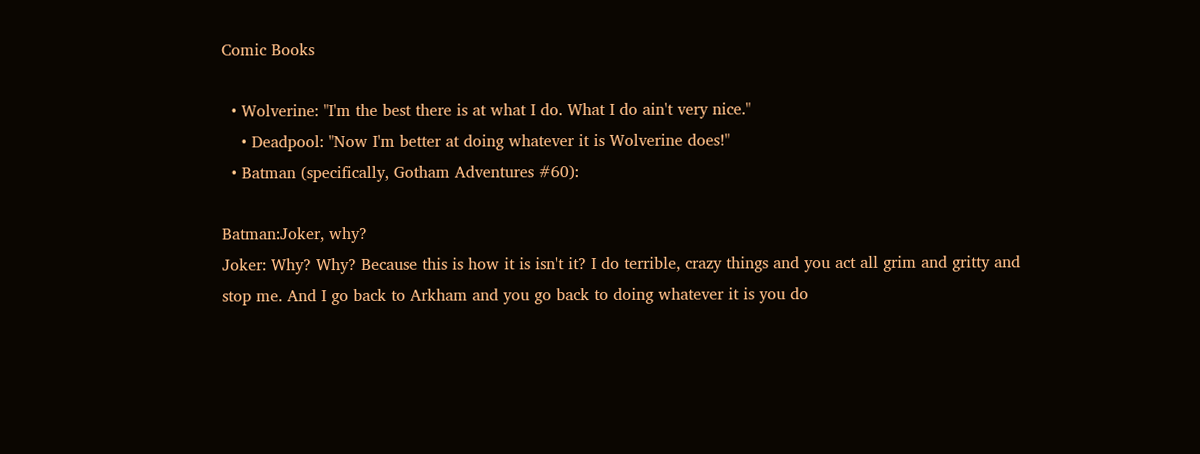Comic Books

  • Wolverine: "I'm the best there is at what I do. What I do ain't very nice."
    • Deadpool: "Now I'm better at doing whatever it is Wolverine does!"
  • Batman (specifically, Gotham Adventures #60):

Batman:Joker, why?
Joker: Why? Why? Because this is how it is isn't it? I do terrible, crazy things and you act all grim and gritty and stop me. And I go back to Arkham and you go back to doing whatever it is you do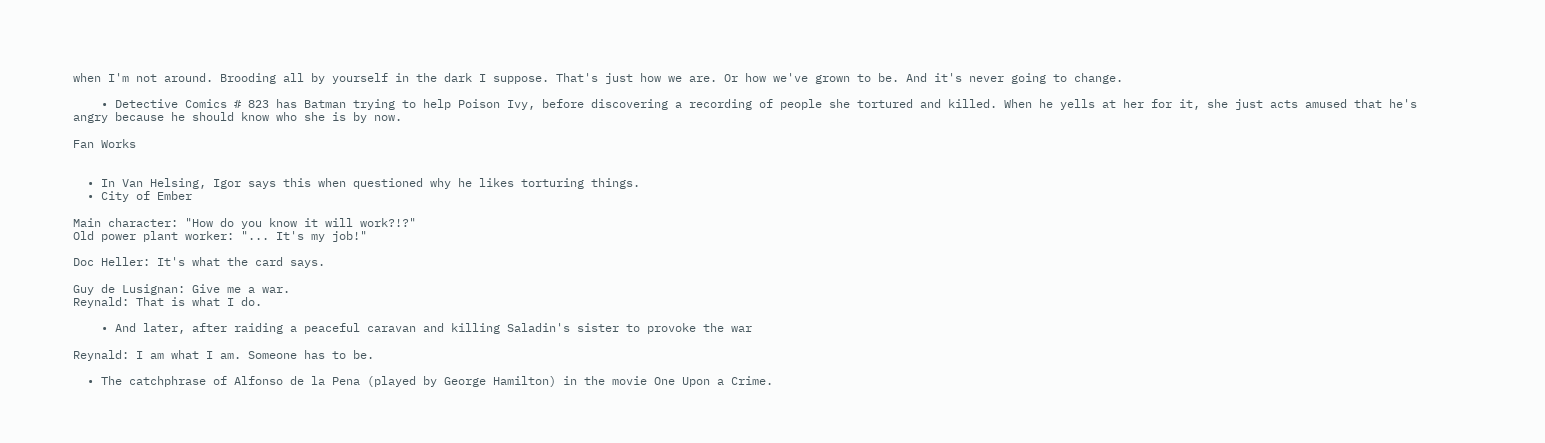when I'm not around. Brooding all by yourself in the dark I suppose. That's just how we are. Or how we've grown to be. And it's never going to change.

    • Detective Comics # 823 has Batman trying to help Poison Ivy, before discovering a recording of people she tortured and killed. When he yells at her for it, she just acts amused that he's angry because he should know who she is by now.

Fan Works


  • In Van Helsing, Igor says this when questioned why he likes torturing things.
  • City of Ember

Main character: "How do you know it will work?!?"
Old power plant worker: "... It's my job!"

Doc Heller: It's what the card says.

Guy de Lusignan: Give me a war.
Reynald: That is what I do.

    • And later, after raiding a peaceful caravan and killing Saladin's sister to provoke the war

Reynald: I am what I am. Someone has to be.

  • The catchphrase of Alfonso de la Pena (played by George Hamilton) in the movie One Upon a Crime.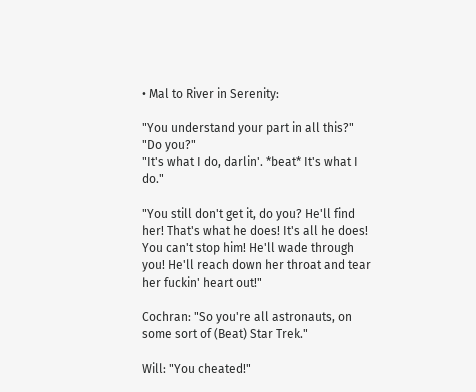• Mal to River in Serenity:

"You understand your part in all this?"
"Do you?"
"It's what I do, darlin'. *beat* It's what I do."

"You still don't get it, do you? He'll find her! That's what he does! It's all he does! You can't stop him! He'll wade through you! He'll reach down her throat and tear her fuckin' heart out!"

Cochran: "So you're all astronauts, on some sort of (Beat) Star Trek."

Will: "You cheated!"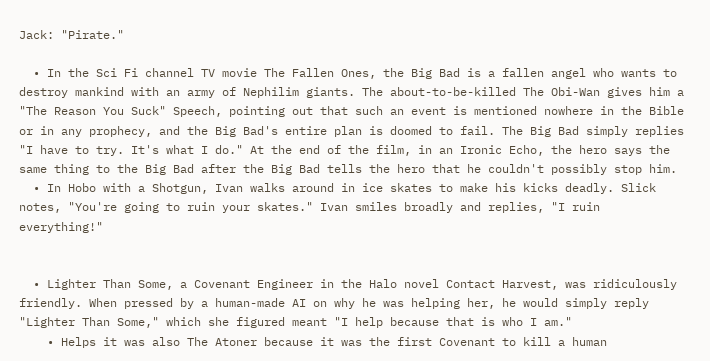Jack: "Pirate."

  • In the Sci Fi channel TV movie The Fallen Ones, the Big Bad is a fallen angel who wants to destroy mankind with an army of Nephilim giants. The about-to-be-killed The Obi-Wan gives him a "The Reason You Suck" Speech, pointing out that such an event is mentioned nowhere in the Bible or in any prophecy, and the Big Bad's entire plan is doomed to fail. The Big Bad simply replies "I have to try. It's what I do." At the end of the film, in an Ironic Echo, the hero says the same thing to the Big Bad after the Big Bad tells the hero that he couldn't possibly stop him.
  • In Hobo with a Shotgun, Ivan walks around in ice skates to make his kicks deadly. Slick notes, "You're going to ruin your skates." Ivan smiles broadly and replies, "I ruin everything!"


  • Lighter Than Some, a Covenant Engineer in the Halo novel Contact Harvest, was ridiculously friendly. When pressed by a human-made AI on why he was helping her, he would simply reply "Lighter Than Some," which she figured meant "I help because that is who I am."
    • Helps it was also The Atoner because it was the first Covenant to kill a human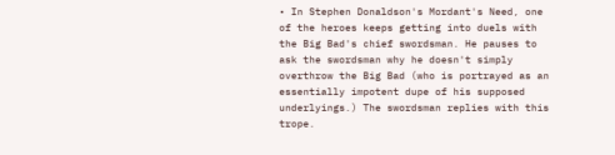• In Stephen Donaldson's Mordant's Need, one of the heroes keeps getting into duels with the Big Bad's chief swordsman. He pauses to ask the swordsman why he doesn't simply overthrow the Big Bad (who is portrayed as an essentially impotent dupe of his supposed underlyings.) The swordsman replies with this trope.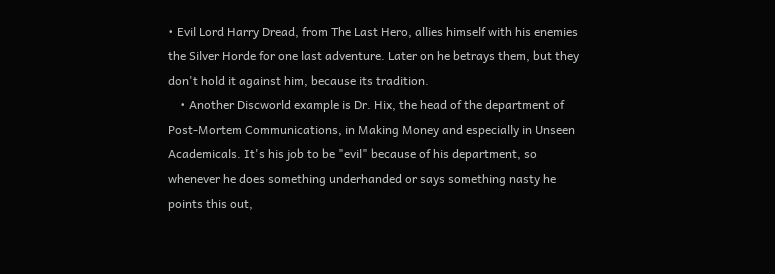• Evil Lord Harry Dread, from The Last Hero, allies himself with his enemies the Silver Horde for one last adventure. Later on he betrays them, but they don't hold it against him, because its tradition.
    • Another Discworld example is Dr. Hix, the head of the department of Post-Mortem Communications, in Making Money and especially in Unseen Academicals. It's his job to be "evil" because of his department, so whenever he does something underhanded or says something nasty he points this out,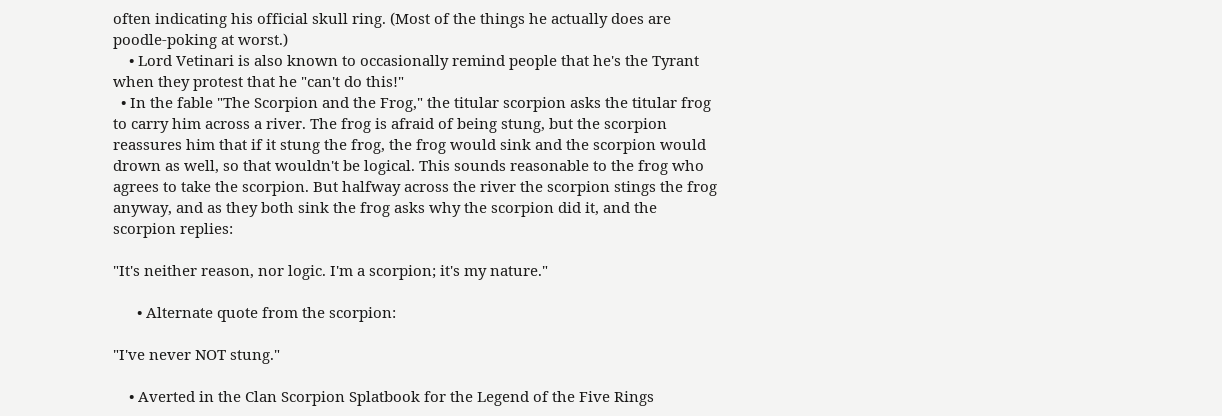often indicating his official skull ring. (Most of the things he actually does are poodle-poking at worst.)
    • Lord Vetinari is also known to occasionally remind people that he's the Tyrant when they protest that he "can't do this!"
  • In the fable "The Scorpion and the Frog," the titular scorpion asks the titular frog to carry him across a river. The frog is afraid of being stung, but the scorpion reassures him that if it stung the frog, the frog would sink and the scorpion would drown as well, so that wouldn't be logical. This sounds reasonable to the frog who agrees to take the scorpion. But halfway across the river the scorpion stings the frog anyway, and as they both sink the frog asks why the scorpion did it, and the scorpion replies:

"It's neither reason, nor logic. I'm a scorpion; it's my nature."

      • Alternate quote from the scorpion:

"I've never NOT stung."

    • Averted in the Clan Scorpion Splatbook for the Legend of the Five Rings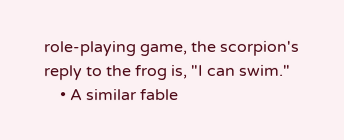role-playing game, the scorpion's reply to the frog is, "I can swim."
    • A similar fable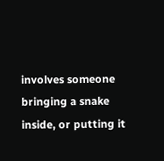involves someone bringing a snake inside, or putting it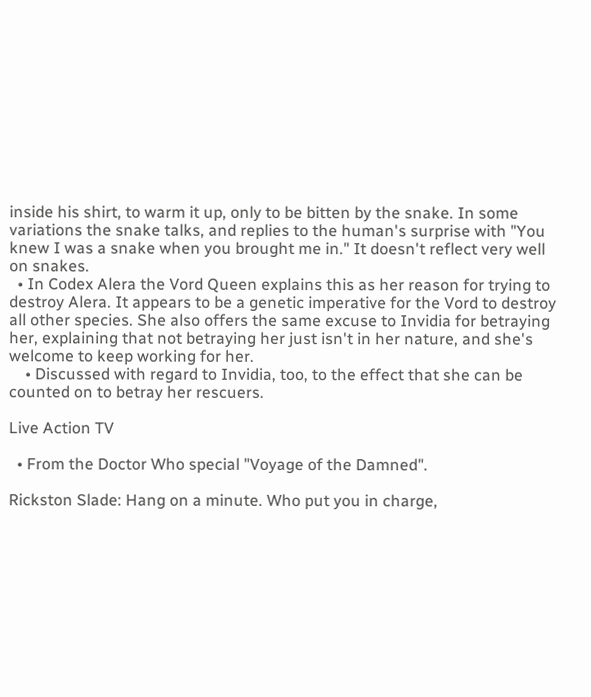inside his shirt, to warm it up, only to be bitten by the snake. In some variations the snake talks, and replies to the human's surprise with "You knew I was a snake when you brought me in." It doesn't reflect very well on snakes.
  • In Codex Alera the Vord Queen explains this as her reason for trying to destroy Alera. It appears to be a genetic imperative for the Vord to destroy all other species. She also offers the same excuse to Invidia for betraying her, explaining that not betraying her just isn't in her nature, and she's welcome to keep working for her.
    • Discussed with regard to Invidia, too, to the effect that she can be counted on to betray her rescuers.

Live Action TV

  • From the Doctor Who special "Voyage of the Damned".

Rickston Slade: Hang on a minute. Who put you in charge,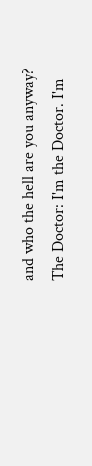and who the hell are you anyway?
The Doctor: I'm the Doctor. I'm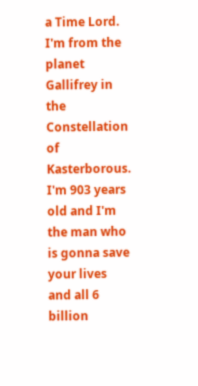a Time Lord. I'm from the planet Gallifrey in the Constellation of Kasterborous. I'm 903 years old and I'm the man who is gonna save your lives and all 6 billion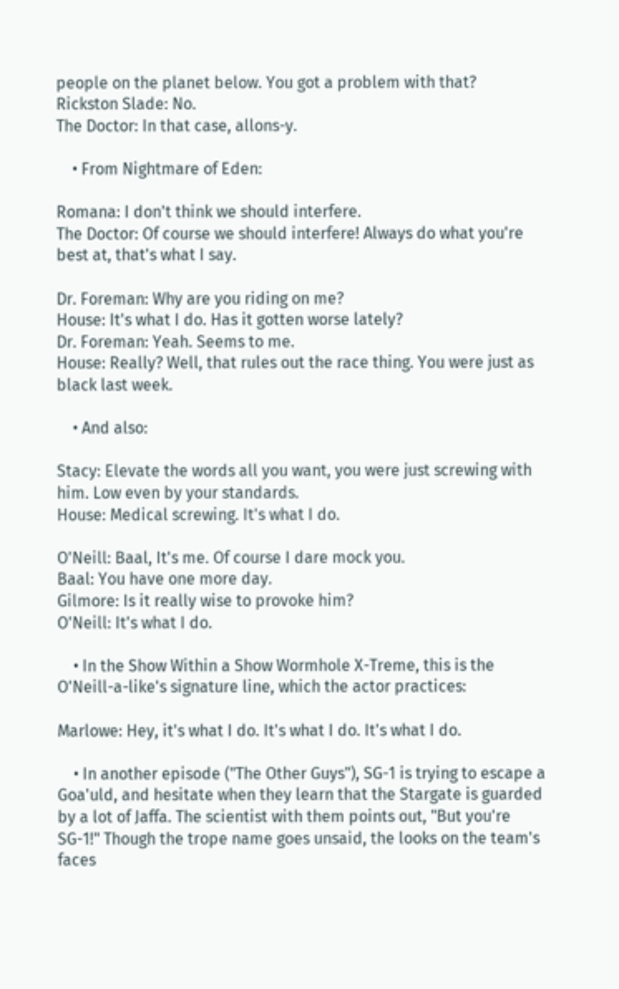people on the planet below. You got a problem with that?
Rickston Slade: No.
The Doctor: In that case, allons-y.

    • From Nightmare of Eden:

Romana: I don't think we should interfere.
The Doctor: Of course we should interfere! Always do what you're best at, that's what I say.

Dr. Foreman: Why are you riding on me?
House: It's what I do. Has it gotten worse lately?
Dr. Foreman: Yeah. Seems to me.
House: Really? Well, that rules out the race thing. You were just as black last week.

    • And also:

Stacy: Elevate the words all you want, you were just screwing with him. Low even by your standards.
House: Medical screwing. It's what I do.

O'Neill: Baal, It's me. Of course I dare mock you.
Baal: You have one more day.
Gilmore: Is it really wise to provoke him?
O'Neill: It's what I do.

    • In the Show Within a Show Wormhole X-Treme, this is the O'Neill-a-like's signature line, which the actor practices:

Marlowe: Hey, it's what I do. It's what I do. It's what I do.

    • In another episode ("The Other Guys"), SG-1 is trying to escape a Goa'uld, and hesitate when they learn that the Stargate is guarded by a lot of Jaffa. The scientist with them points out, "But you're SG-1!" Though the trope name goes unsaid, the looks on the team's faces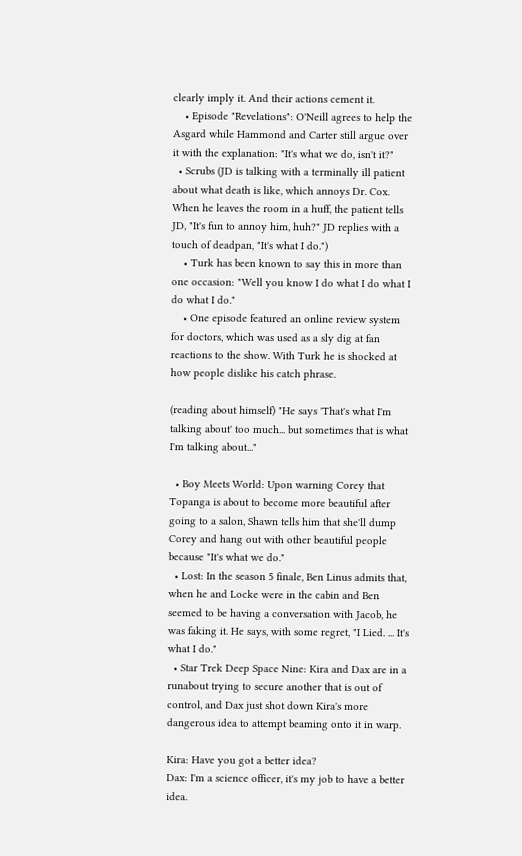clearly imply it. And their actions cement it.
    • Episode "Revelations": O'Neill agrees to help the Asgard while Hammond and Carter still argue over it with the explanation: "It's what we do, isn't it?"
  • Scrubs (JD is talking with a terminally ill patient about what death is like, which annoys Dr. Cox. When he leaves the room in a huff, the patient tells JD, "It's fun to annoy him, huh?" JD replies with a touch of deadpan, "It's what I do.")
    • Turk has been known to say this in more than one occasion: "Well you know I do what I do what I do what I do."
    • One episode featured an online review system for doctors, which was used as a sly dig at fan reactions to the show. With Turk he is shocked at how people dislike his catch phrase.

(reading about himself) "He says 'That's what I'm talking about' too much... but sometimes that is what I'm talking about..."

  • Boy Meets World: Upon warning Corey that Topanga is about to become more beautiful after going to a salon, Shawn tells him that she'll dump Corey and hang out with other beautiful people because "It's what we do."
  • Lost: In the season 5 finale, Ben Linus admits that, when he and Locke were in the cabin and Ben seemed to be having a conversation with Jacob, he was faking it. He says, with some regret, "I Lied. ... It's what I do."
  • Star Trek Deep Space Nine: Kira and Dax are in a runabout trying to secure another that is out of control, and Dax just shot down Kira's more dangerous idea to attempt beaming onto it in warp.

Kira: Have you got a better idea?
Dax: I'm a science officer, it's my job to have a better idea.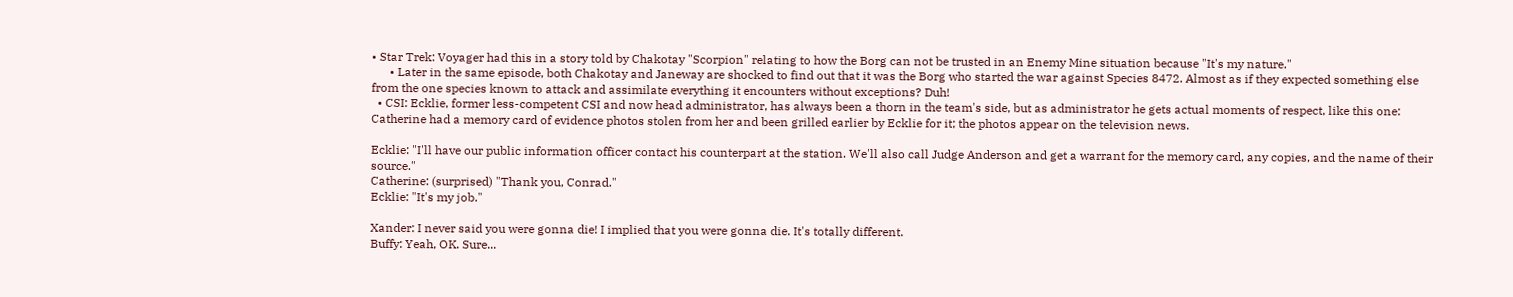• Star Trek: Voyager had this in a story told by Chakotay "Scorpion" relating to how the Borg can not be trusted in an Enemy Mine situation because "It's my nature."
      • Later in the same episode, both Chakotay and Janeway are shocked to find out that it was the Borg who started the war against Species 8472. Almost as if they expected something else from the one species known to attack and assimilate everything it encounters without exceptions? Duh!
  • CSI: Ecklie, former less-competent CSI and now head administrator, has always been a thorn in the team's side, but as administrator he gets actual moments of respect, like this one: Catherine had a memory card of evidence photos stolen from her and been grilled earlier by Ecklie for it; the photos appear on the television news.

Ecklie: "I'll have our public information officer contact his counterpart at the station. We'll also call Judge Anderson and get a warrant for the memory card, any copies, and the name of their source."
Catherine: (surprised) "Thank you, Conrad."
Ecklie: "It's my job."

Xander: I never said you were gonna die! I implied that you were gonna die. It's totally different.
Buffy: Yeah, OK. Sure...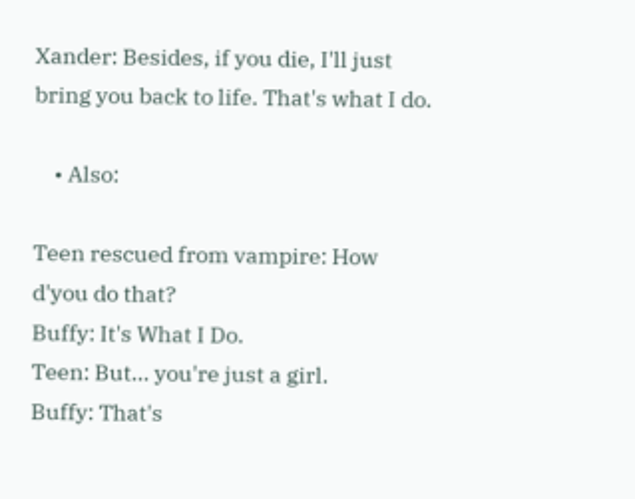Xander: Besides, if you die, I'll just bring you back to life. That's what I do.

    • Also:

Teen rescued from vampire: How d'you do that?
Buffy: It's What I Do.
Teen: But... you're just a girl.
Buffy: That's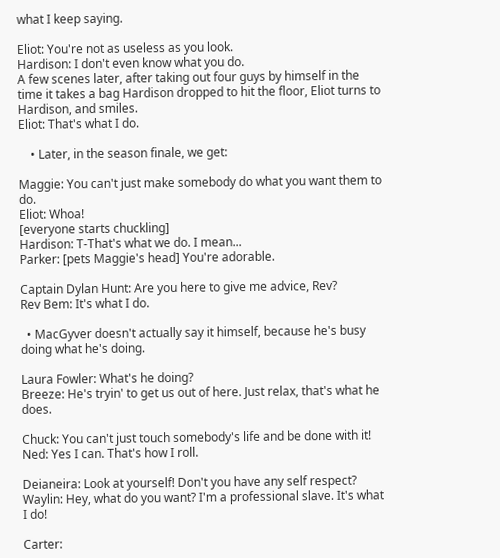what I keep saying.

Eliot: You're not as useless as you look.
Hardison: I don't even know what you do.
A few scenes later, after taking out four guys by himself in the time it takes a bag Hardison dropped to hit the floor, Eliot turns to Hardison, and smiles.
Eliot: That's what I do.

    • Later, in the season finale, we get:

Maggie: You can't just make somebody do what you want them to do.
Eliot: Whoa!
[everyone starts chuckling]
Hardison: T-That's what we do. I mean...
Parker: [pets Maggie's head] You're adorable.

Captain Dylan Hunt: Are you here to give me advice, Rev?
Rev Bem: It's what I do.

  • MacGyver doesn't actually say it himself, because he's busy doing what he's doing.

Laura Fowler: What's he doing?
Breeze: He's tryin' to get us out of here. Just relax, that's what he does.

Chuck: You can't just touch somebody's life and be done with it!
Ned: Yes I can. That's how I roll.

Deianeira: Look at yourself! Don't you have any self respect?
Waylin: Hey, what do you want? I'm a professional slave. It's what I do!

Carter: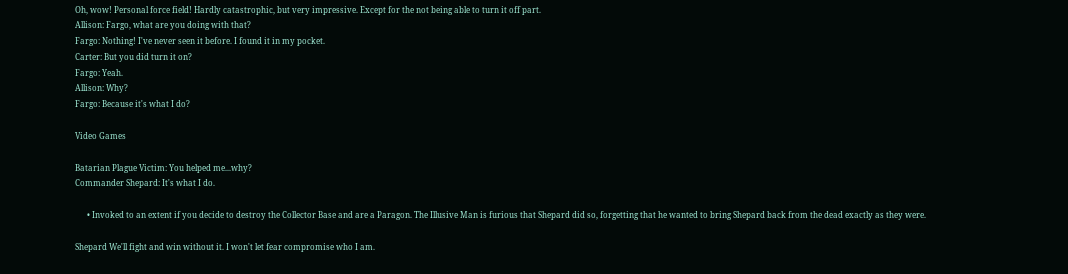Oh, wow! Personal force field! Hardly catastrophic, but very impressive. Except for the not being able to turn it off part.
Allison: Fargo, what are you doing with that?
Fargo: Nothing! I've never seen it before. I found it in my pocket.
Carter: But you did turn it on?
Fargo: Yeah.
Allison: Why?
Fargo: Because it's what I do?

Video Games

Batarian Plague Victim: You helped me...why?
Commander Shepard: It's what I do.

      • Invoked to an extent if you decide to destroy the Collector Base and are a Paragon. The Illusive Man is furious that Shepard did so, forgetting that he wanted to bring Shepard back from the dead exactly as they were.

Shepard We'll fight and win without it. I won't let fear compromise who I am.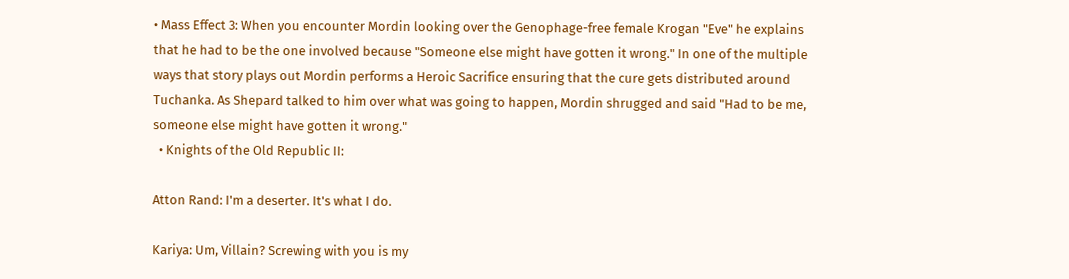• Mass Effect 3: When you encounter Mordin looking over the Genophage-free female Krogan "Eve" he explains that he had to be the one involved because "Someone else might have gotten it wrong." In one of the multiple ways that story plays out Mordin performs a Heroic Sacrifice ensuring that the cure gets distributed around Tuchanka. As Shepard talked to him over what was going to happen, Mordin shrugged and said "Had to be me, someone else might have gotten it wrong."
  • Knights of the Old Republic II:

Atton Rand: I'm a deserter. It's what I do.

Kariya: Um, Villain? Screwing with you is my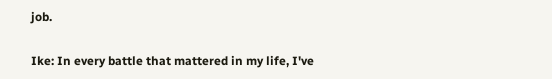job.

Ike: In every battle that mattered in my life, I've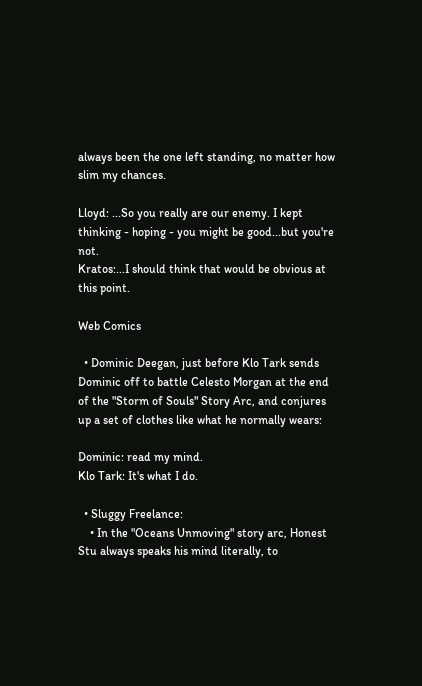always been the one left standing, no matter how slim my chances.

Lloyd: ...So you really are our enemy. I kept thinking - hoping - you might be good...but you're not.
Kratos:...I should think that would be obvious at this point.

Web Comics

  • Dominic Deegan, just before Klo Tark sends Dominic off to battle Celesto Morgan at the end of the "Storm of Souls" Story Arc, and conjures up a set of clothes like what he normally wears:

Dominic: read my mind.
Klo Tark: It's what I do.

  • Sluggy Freelance:
    • In the "Oceans Unmoving" story arc, Honest Stu always speaks his mind literally, to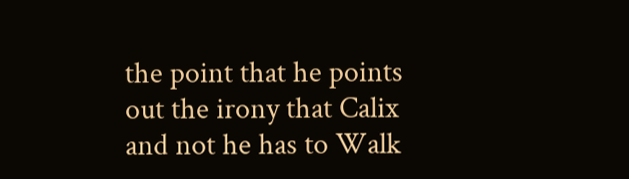the point that he points out the irony that Calix and not he has to Walk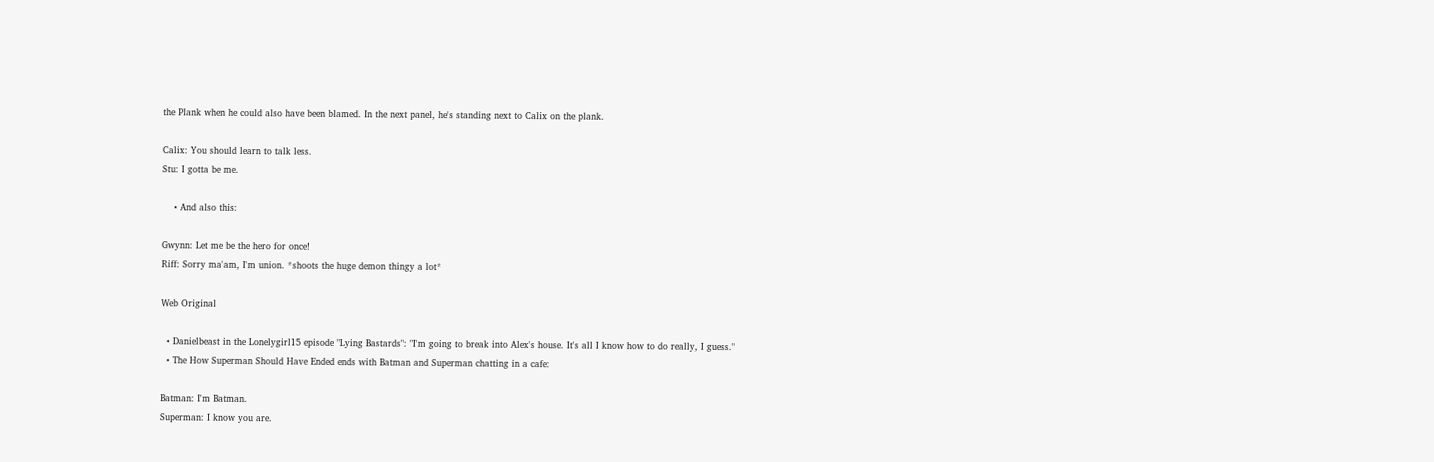the Plank when he could also have been blamed. In the next panel, he's standing next to Calix on the plank.

Calix: You should learn to talk less.
Stu: I gotta be me.

    • And also this:

Gwynn: Let me be the hero for once!
Riff: Sorry ma'am, I'm union. *shoots the huge demon thingy a lot*

Web Original

  • Danielbeast in the Lonelygirl15 episode "Lying Bastards": "I'm going to break into Alex's house. It's all I know how to do really, I guess."
  • The How Superman Should Have Ended ends with Batman and Superman chatting in a cafe:

Batman: I'm Batman.
Superman: I know you are.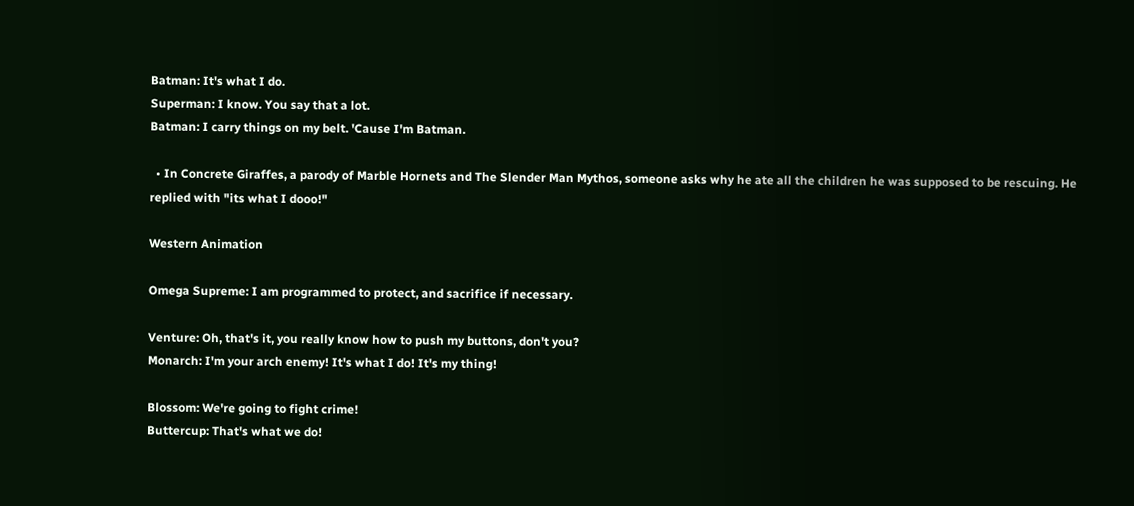Batman: It's what I do.
Superman: I know. You say that a lot.
Batman: I carry things on my belt. 'Cause I'm Batman.

  • In Concrete Giraffes, a parody of Marble Hornets and The Slender Man Mythos, someone asks why he ate all the children he was supposed to be rescuing. He replied with "its what I dooo!"

Western Animation

Omega Supreme: I am programmed to protect, and sacrifice if necessary.

Venture: Oh, that's it, you really know how to push my buttons, don't you?
Monarch: I'm your arch enemy! It's what I do! It's my thing!

Blossom: We're going to fight crime!
Buttercup: That's what we do!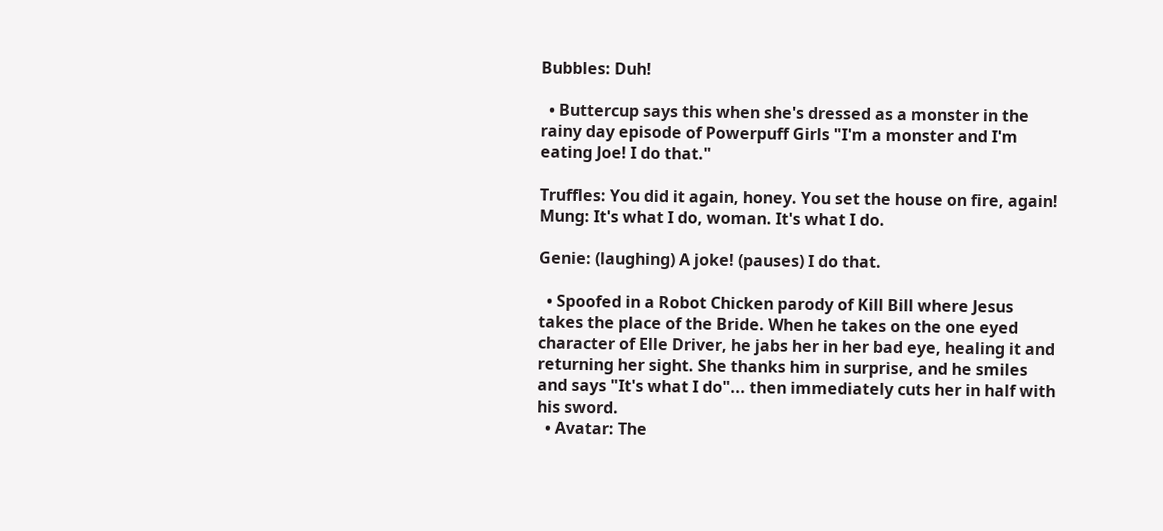Bubbles: Duh!

  • Buttercup says this when she's dressed as a monster in the rainy day episode of Powerpuff Girls "I'm a monster and I'm eating Joe! I do that."

Truffles: You did it again, honey. You set the house on fire, again!
Mung: It's what I do, woman. It's what I do.

Genie: (laughing) A joke! (pauses) I do that.

  • Spoofed in a Robot Chicken parody of Kill Bill where Jesus takes the place of the Bride. When he takes on the one eyed character of Elle Driver, he jabs her in her bad eye, healing it and returning her sight. She thanks him in surprise, and he smiles and says "It's what I do"... then immediately cuts her in half with his sword.
  • Avatar: The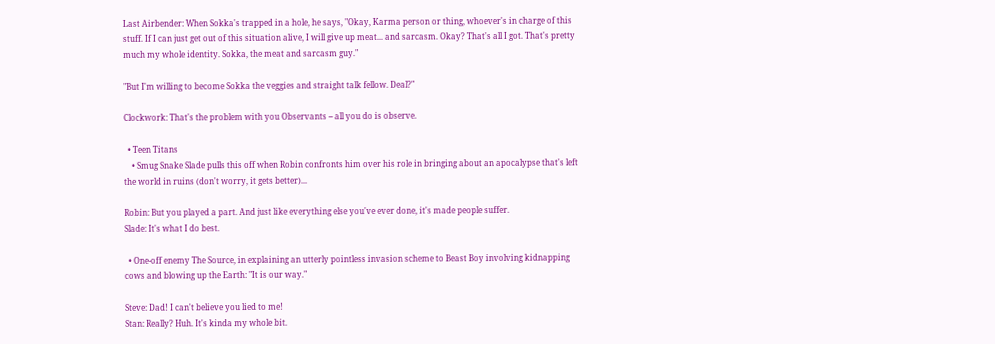Last Airbender: When Sokka's trapped in a hole, he says, "Okay, Karma person or thing, whoever's in charge of this stuff. If I can just get out of this situation alive, I will give up meat... and sarcasm. Okay? That's all I got. That's pretty much my whole identity. Sokka, the meat and sarcasm guy."

"But I'm willing to become Sokka the veggies and straight talk fellow. Deal?"

Clockwork: That's the problem with you Observants -- all you do is observe.

  • Teen Titans
    • Smug Snake Slade pulls this off when Robin confronts him over his role in bringing about an apocalypse that's left the world in ruins (don't worry, it gets better)...

Robin: But you played a part. And just like everything else you've ever done, it's made people suffer.
Slade: It's what I do best.

  • One-off enemy The Source, in explaining an utterly pointless invasion scheme to Beast Boy involving kidnapping cows and blowing up the Earth: "It is our way."

Steve: Dad! I can't believe you lied to me!
Stan: Really? Huh. It's kinda my whole bit.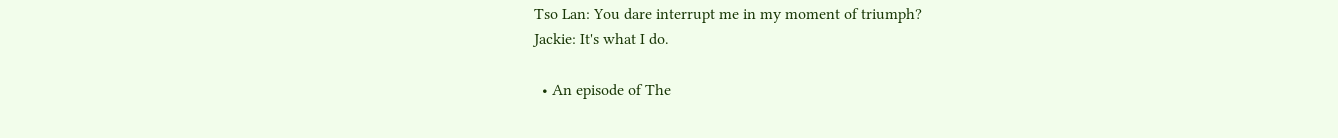Tso Lan: You dare interrupt me in my moment of triumph?
Jackie: It's what I do.

  • An episode of The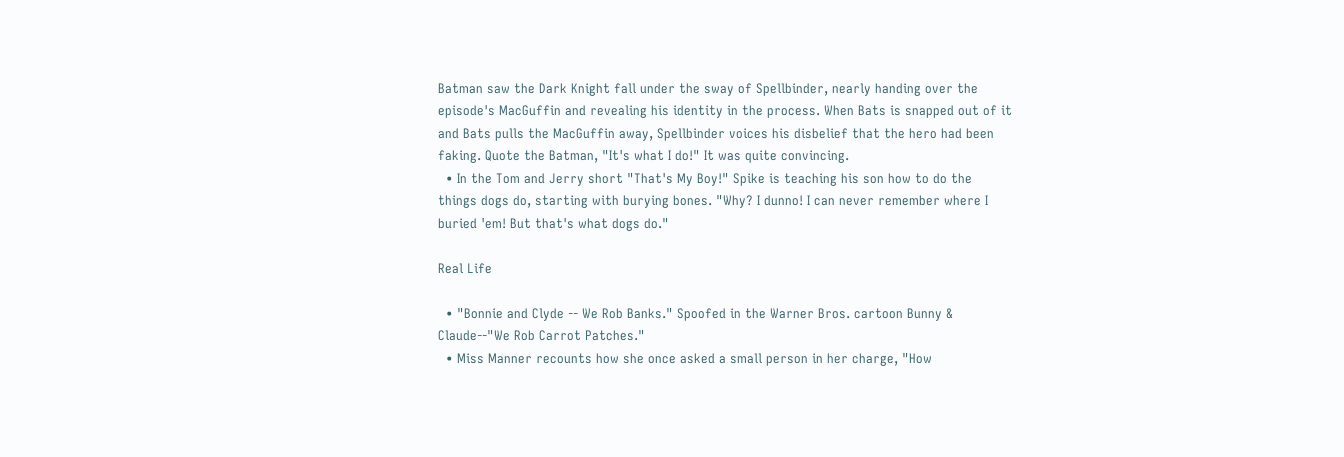Batman saw the Dark Knight fall under the sway of Spellbinder, nearly handing over the episode's MacGuffin and revealing his identity in the process. When Bats is snapped out of it and Bats pulls the MacGuffin away, Spellbinder voices his disbelief that the hero had been faking. Quote the Batman, "It's what I do!" It was quite convincing.
  • In the Tom and Jerry short "That's My Boy!" Spike is teaching his son how to do the things dogs do, starting with burying bones. "Why? I dunno! I can never remember where I buried 'em! But that's what dogs do."

Real Life

  • "Bonnie and Clyde -- We Rob Banks." Spoofed in the Warner Bros. cartoon Bunny & Claude--"We Rob Carrot Patches."
  • Miss Manner recounts how she once asked a small person in her charge, "How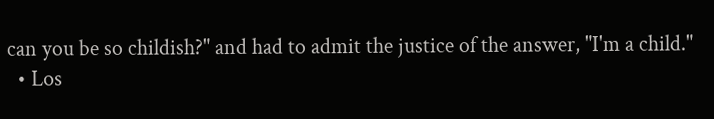can you be so childish?" and had to admit the justice of the answer, "I'm a child."
  • Los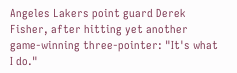Angeles Lakers point guard Derek Fisher, after hitting yet another game-winning three-pointer: "It's what I do."